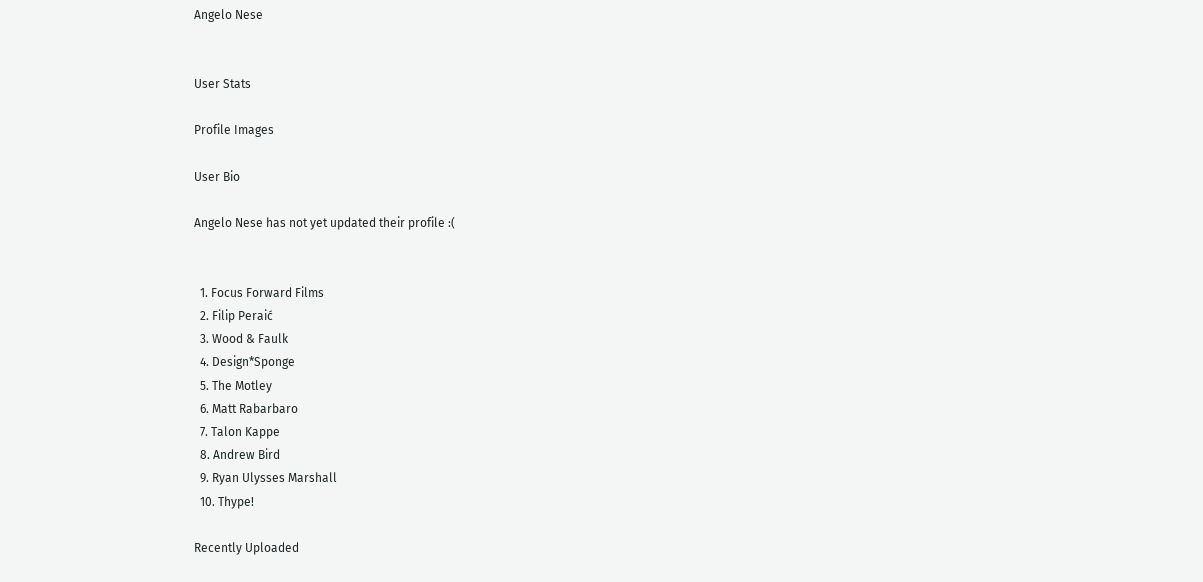Angelo Nese


User Stats

Profile Images

User Bio

Angelo Nese has not yet updated their profile :(


  1. Focus Forward Films
  2. Filip Peraić
  3. Wood & Faulk
  4. Design*Sponge
  5. The Motley
  6. Matt Rabarbaro
  7. Talon Kappe
  8. Andrew Bird
  9. Ryan Ulysses Marshall
  10. Thype!

Recently Uploaded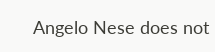Angelo Nese does not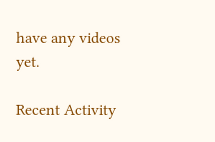have any videos yet.

Recent Activity